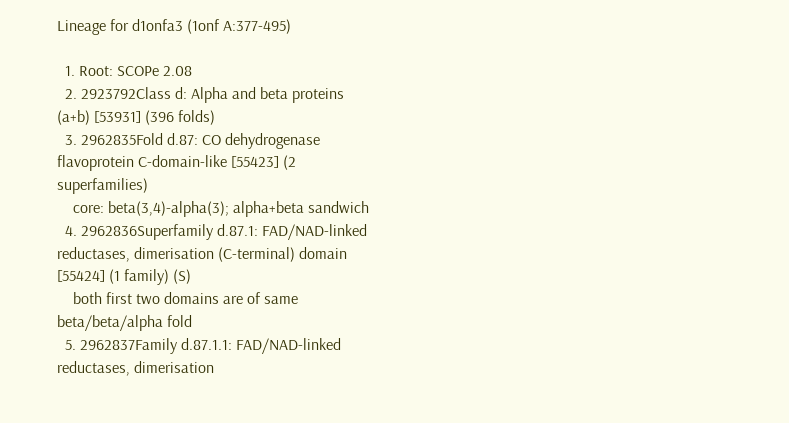Lineage for d1onfa3 (1onf A:377-495)

  1. Root: SCOPe 2.08
  2. 2923792Class d: Alpha and beta proteins (a+b) [53931] (396 folds)
  3. 2962835Fold d.87: CO dehydrogenase flavoprotein C-domain-like [55423] (2 superfamilies)
    core: beta(3,4)-alpha(3); alpha+beta sandwich
  4. 2962836Superfamily d.87.1: FAD/NAD-linked reductases, dimerisation (C-terminal) domain [55424] (1 family) (S)
    both first two domains are of same beta/beta/alpha fold
  5. 2962837Family d.87.1.1: FAD/NAD-linked reductases, dimerisation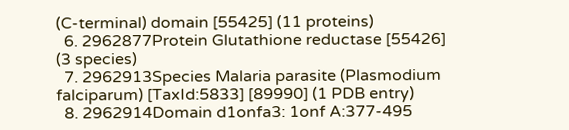(C-terminal) domain [55425] (11 proteins)
  6. 2962877Protein Glutathione reductase [55426] (3 species)
  7. 2962913Species Malaria parasite (Plasmodium falciparum) [TaxId:5833] [89990] (1 PDB entry)
  8. 2962914Domain d1onfa3: 1onf A:377-495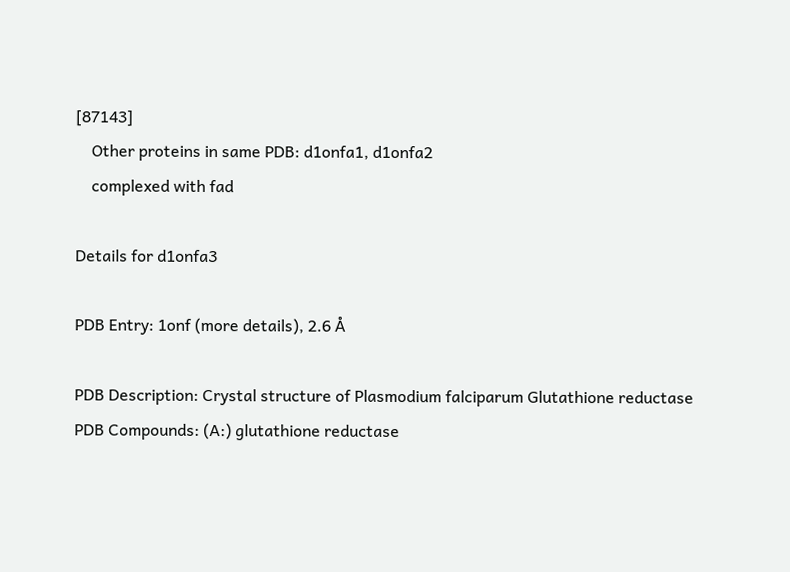[87143]
    Other proteins in same PDB: d1onfa1, d1onfa2
    complexed with fad

Details for d1onfa3

PDB Entry: 1onf (more details), 2.6 Å

PDB Description: Crystal structure of Plasmodium falciparum Glutathione reductase
PDB Compounds: (A:) glutathione reductase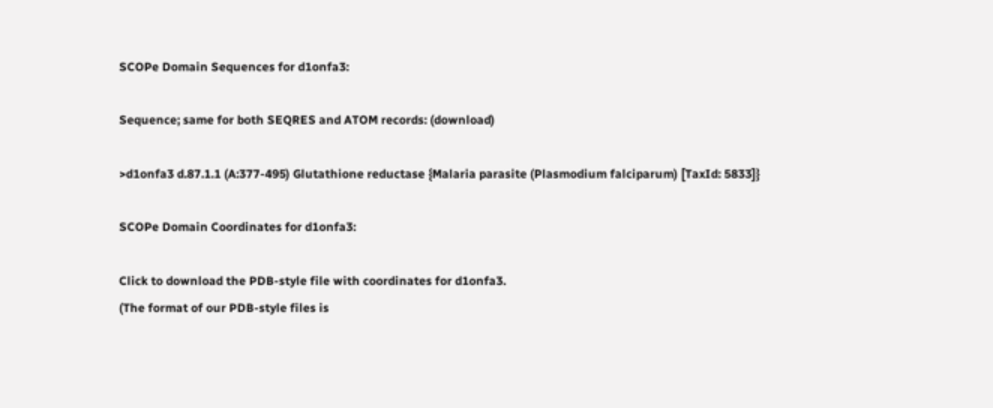SCOPe Domain Sequences for d1onfa3:

Sequence; same for both SEQRES and ATOM records: (download)

>d1onfa3 d.87.1.1 (A:377-495) Glutathione reductase {Malaria parasite (Plasmodium falciparum) [TaxId: 5833]}

SCOPe Domain Coordinates for d1onfa3:

Click to download the PDB-style file with coordinates for d1onfa3.
(The format of our PDB-style files is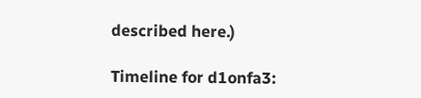described here.)

Timeline for d1onfa3: